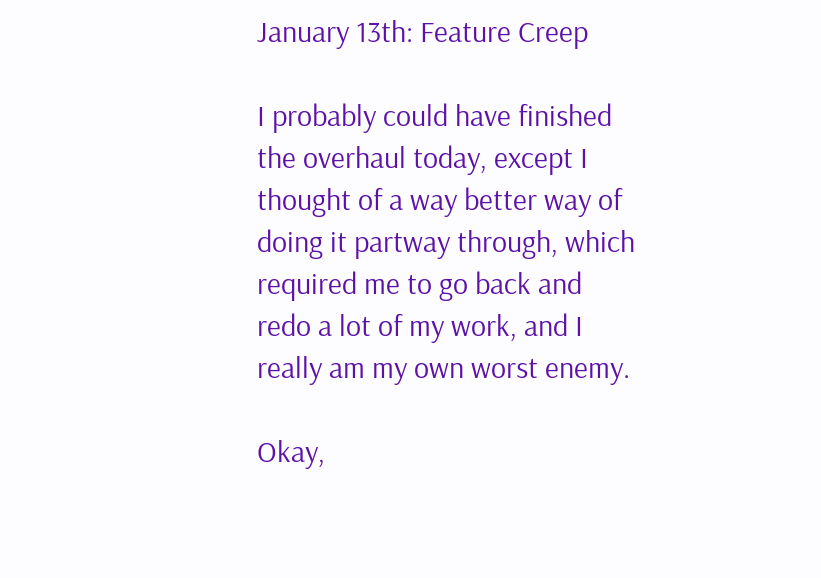January 13th: Feature Creep

I probably could have finished the overhaul today, except I thought of a way better way of doing it partway through, which required me to go back and redo a lot of my work, and I really am my own worst enemy.

Okay,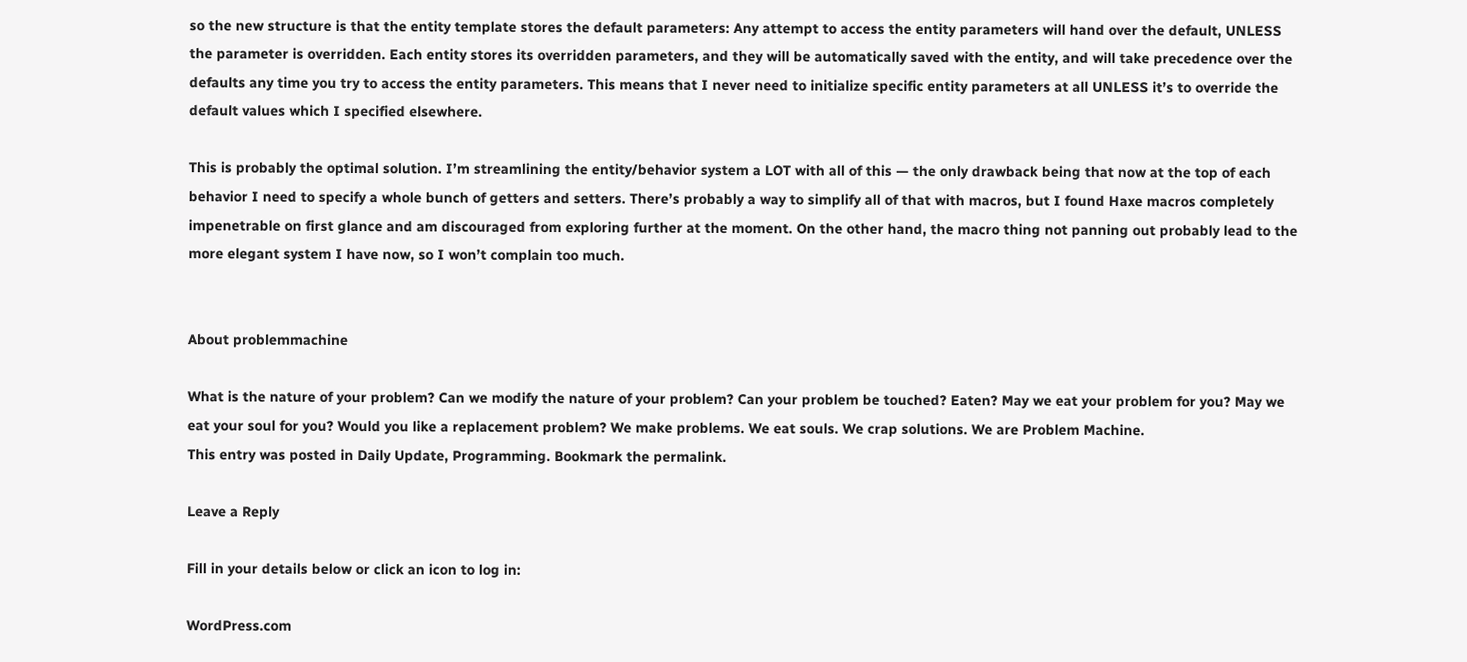so the new structure is that the entity template stores the default parameters: Any attempt to access the entity parameters will hand over the default, UNLESS the parameter is overridden. Each entity stores its overridden parameters, and they will be automatically saved with the entity, and will take precedence over the defaults any time you try to access the entity parameters. This means that I never need to initialize specific entity parameters at all UNLESS it’s to override the default values which I specified elsewhere.

This is probably the optimal solution. I’m streamlining the entity/behavior system a LOT with all of this — the only drawback being that now at the top of each behavior I need to specify a whole bunch of getters and setters. There’s probably a way to simplify all of that with macros, but I found Haxe macros completely impenetrable on first glance and am discouraged from exploring further at the moment. On the other hand, the macro thing not panning out probably lead to the more elegant system I have now, so I won’t complain too much.


About problemmachine

What is the nature of your problem? Can we modify the nature of your problem? Can your problem be touched? Eaten? May we eat your problem for you? May we eat your soul for you? Would you like a replacement problem? We make problems. We eat souls. We crap solutions. We are Problem Machine.
This entry was posted in Daily Update, Programming. Bookmark the permalink.

Leave a Reply

Fill in your details below or click an icon to log in:

WordPress.com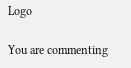Logo

You are commenting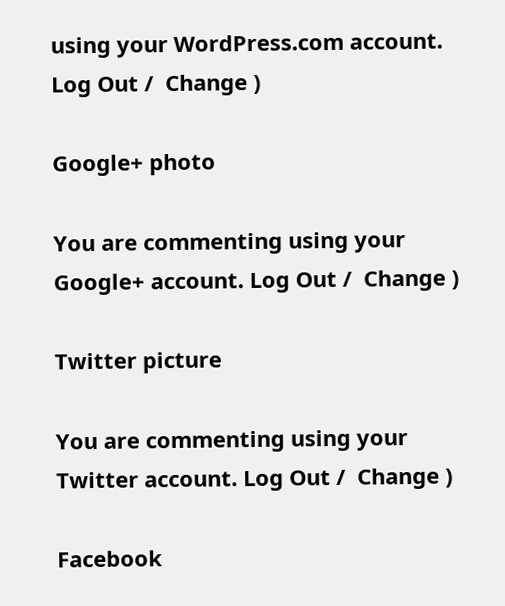using your WordPress.com account. Log Out /  Change )

Google+ photo

You are commenting using your Google+ account. Log Out /  Change )

Twitter picture

You are commenting using your Twitter account. Log Out /  Change )

Facebook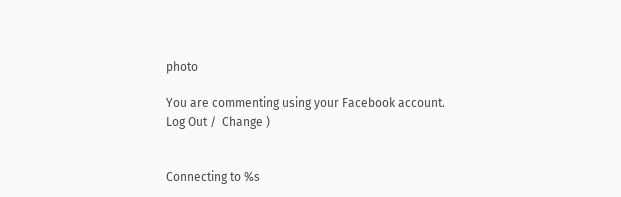photo

You are commenting using your Facebook account. Log Out /  Change )


Connecting to %s